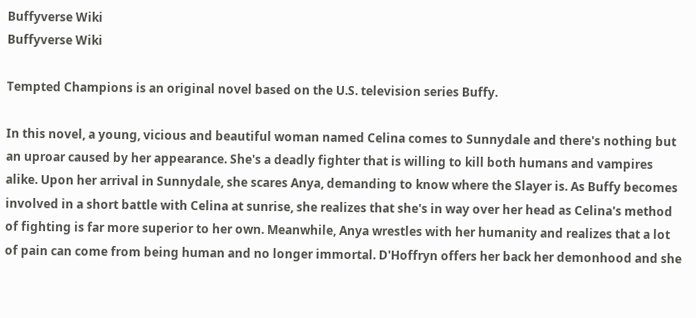Buffyverse Wiki
Buffyverse Wiki

Tempted Champions is an original novel based on the U.S. television series Buffy.

In this novel, a young, vicious and beautiful woman named Celina comes to Sunnydale and there's nothing but an uproar caused by her appearance. She's a deadly fighter that is willing to kill both humans and vampires alike. Upon her arrival in Sunnydale, she scares Anya, demanding to know where the Slayer is. As Buffy becomes involved in a short battle with Celina at sunrise, she realizes that she's in way over her head as Celina's method of fighting is far more superior to her own. Meanwhile, Anya wrestles with her humanity and realizes that a lot of pain can come from being human and no longer immortal. D'Hoffryn offers her back her demonhood and she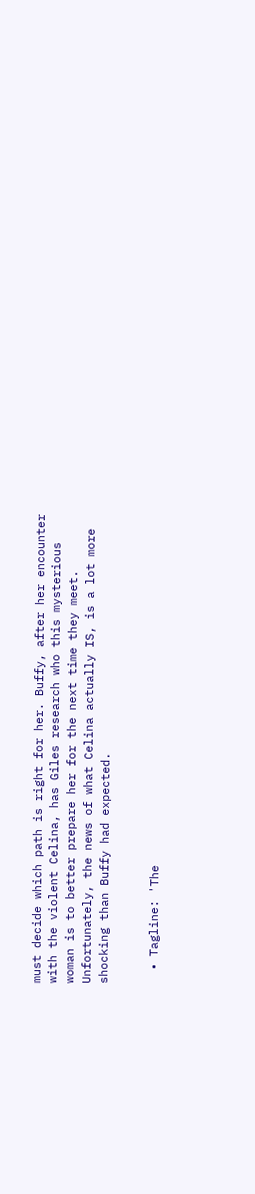must decide which path is right for her. Buffy, after her encounter with the violent Celina, has Giles research who this mysterious woman is to better prepare her for the next time they meet. Unfortunately, the news of what Celina actually IS, is a lot more shocking than Buffy had expected.


  • Tagline: 'The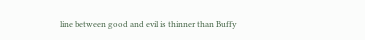line between good and evil is thinner than Buffy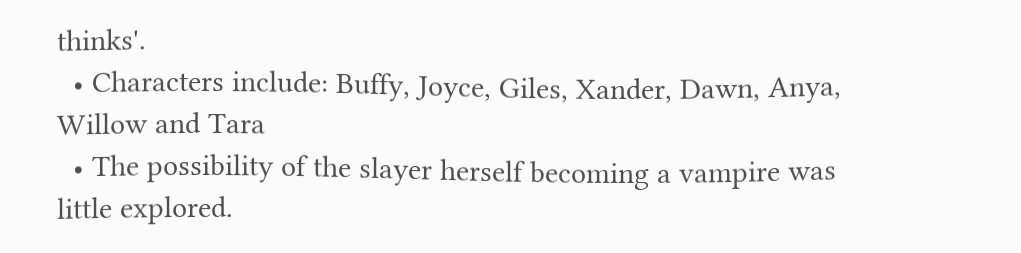thinks'.
  • Characters include: Buffy, Joyce, Giles, Xander, Dawn, Anya, Willow and Tara
  • The possibility of the slayer herself becoming a vampire was little explored.